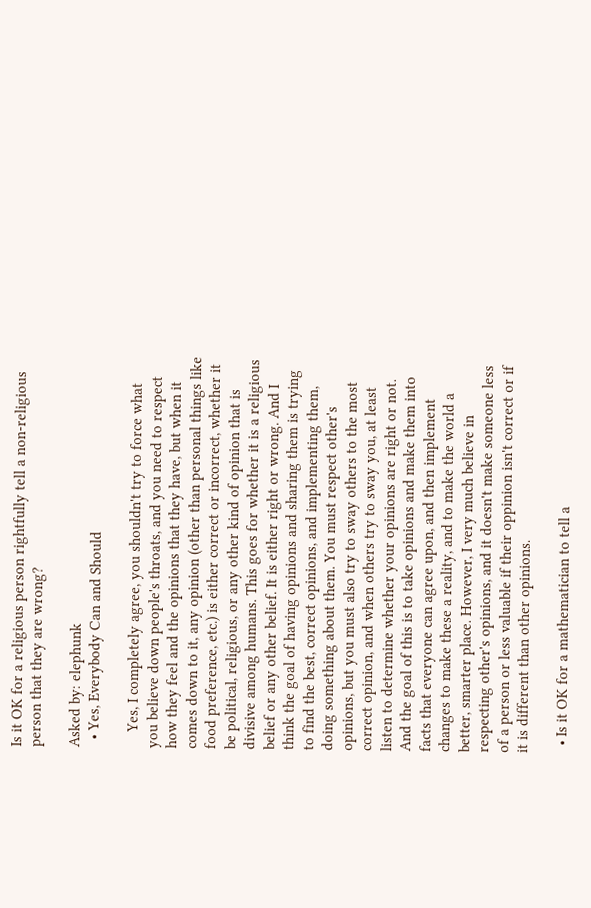Is it OK for a religious person rightfully tell a non-religious person that they are wrong?

Asked by: elephunk
  • Yes, Everybody Can and Should

    Yes, I completely agree, you shouldn't try to force what you believe down people's throats, and you need to respect how they feel and the opinions that they have, but when it comes down to it, any opinion (other than personal things like food preference, etc.) is either correct or incorrect, whether it be political, religious, or any other kind of opinion that is divisive among humans. This goes for whether it is a religious belief or any other belief. It is either right or wrong. And I think the goal of having opinions and sharing them is trying to find the best, correct opinions, and implementing them, doing something about them. You must respect other's opinions, but you must also try to sway others to the most correct opinion, and when others try to sway you, at least listen to determine whether your opinions are right or not. And the goal of this is to take opinions and make them into facts that everyone can agree upon, and then implement changes to make these a reality, and to make the world a better, smarter place. However, I very much believe in respecting other's opinions, and it doesn't make someone less of a person or less valuable if their oppinion isn't correct or if it is different than other opinions.

  • Is it OK for a mathematician to tell a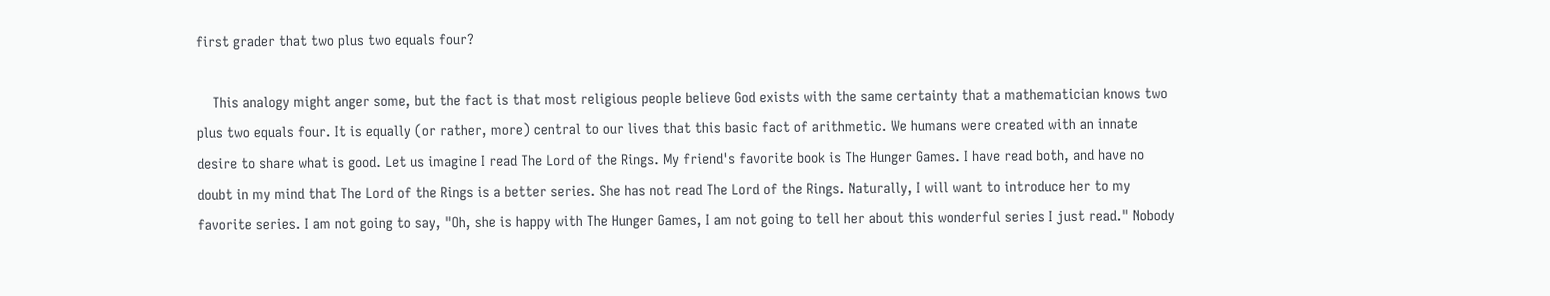first grader that two plus two equals four?

    This analogy might anger some, but the fact is that most religious people believe God exists with the same certainty that a mathematician knows two plus two equals four. It is equally (or rather, more) central to our lives that this basic fact of arithmetic. We humans were created with an innate desire to share what is good. Let us imagine I read The Lord of the Rings. My friend's favorite book is The Hunger Games. I have read both, and have no doubt in my mind that The Lord of the Rings is a better series. She has not read The Lord of the Rings. Naturally, I will want to introduce her to my favorite series. I am not going to say, "Oh, she is happy with The Hunger Games, I am not going to tell her about this wonderful series I just read." Nobody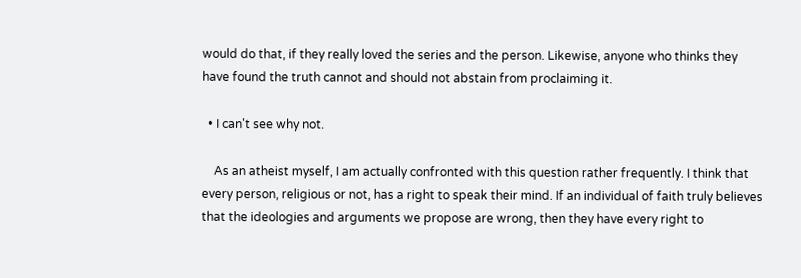would do that, if they really loved the series and the person. Likewise, anyone who thinks they have found the truth cannot and should not abstain from proclaiming it.

  • I can't see why not.

    As an atheist myself, I am actually confronted with this question rather frequently. I think that every person, religious or not, has a right to speak their mind. If an individual of faith truly believes that the ideologies and arguments we propose are wrong, then they have every right to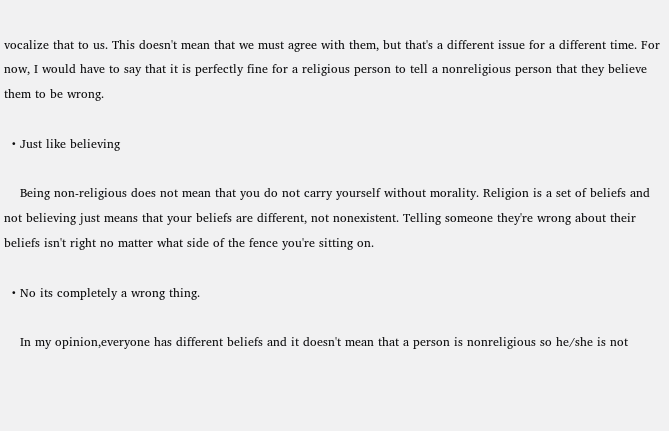vocalize that to us. This doesn't mean that we must agree with them, but that's a different issue for a different time. For now, I would have to say that it is perfectly fine for a religious person to tell a nonreligious person that they believe them to be wrong.

  • Just like believing

    Being non-religious does not mean that you do not carry yourself without morality. Religion is a set of beliefs and not believing just means that your beliefs are different, not nonexistent. Telling someone they're wrong about their beliefs isn't right no matter what side of the fence you're sitting on.

  • No its completely a wrong thing.

    In my opinion,everyone has different beliefs and it doesn't mean that a person is nonreligious so he/she is not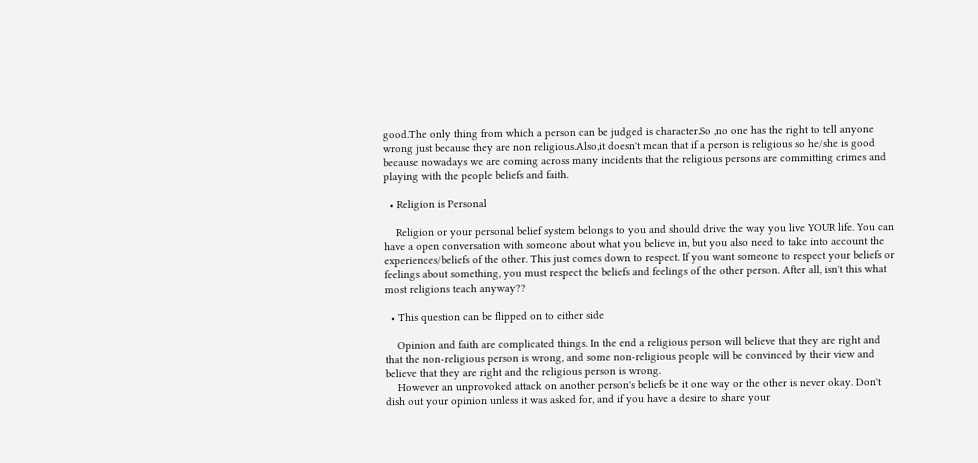good.The only thing from which a person can be judged is character.So ,no one has the right to tell anyone wrong just because they are non religious.Also,it doesn't mean that if a person is religious so he/she is good because nowadays we are coming across many incidents that the religious persons are committing crimes and playing with the people beliefs and faith.

  • Religion is Personal

    Religion or your personal belief system belongs to you and should drive the way you live YOUR life. You can have a open conversation with someone about what you believe in, but you also need to take into account the experiences/beliefs of the other. This just comes down to respect. If you want someone to respect your beliefs or feelings about something, you must respect the beliefs and feelings of the other person. After all, isn't this what most religions teach anyway??

  • This question can be flipped on to either side

    Opinion and faith are complicated things. In the end a religious person will believe that they are right and that the non-religious person is wrong, and some non-religious people will be convinced by their view and believe that they are right and the religious person is wrong.
    However an unprovoked attack on another person's beliefs be it one way or the other is never okay. Don't dish out your opinion unless it was asked for, and if you have a desire to share your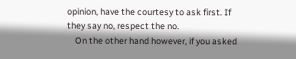opinion, have the courtesy to ask first. If they say no, respect the no.
    On the other hand however, if you asked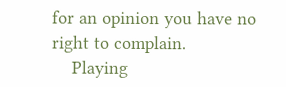for an opinion you have no right to complain.
    Playing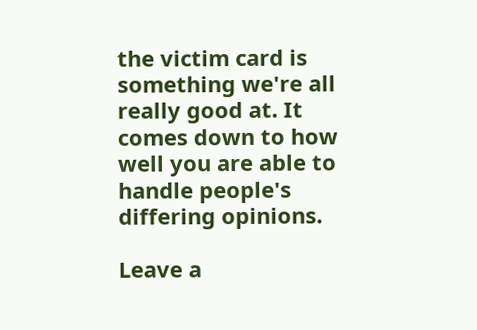the victim card is something we're all really good at. It comes down to how well you are able to handle people's differing opinions.

Leave a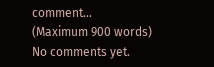comment...
(Maximum 900 words)
No comments yet.